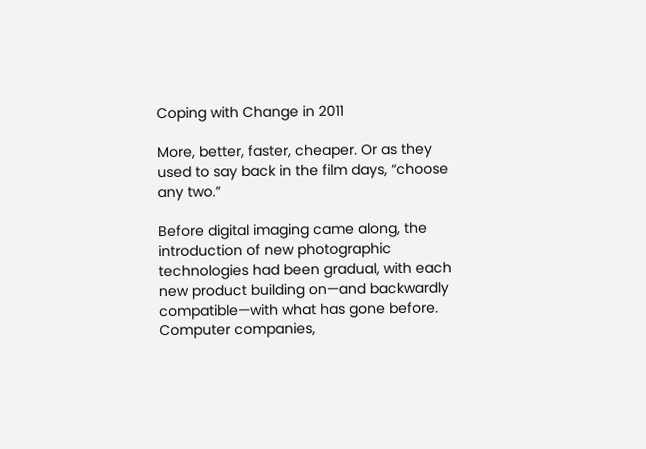Coping with Change in 2011

More, better, faster, cheaper. Or as they used to say back in the film days, “choose any two.”

Before digital imaging came along, the introduction of new photographic technologies had been gradual, with each new product building on—and backwardly compatible—with what has gone before. Computer companies,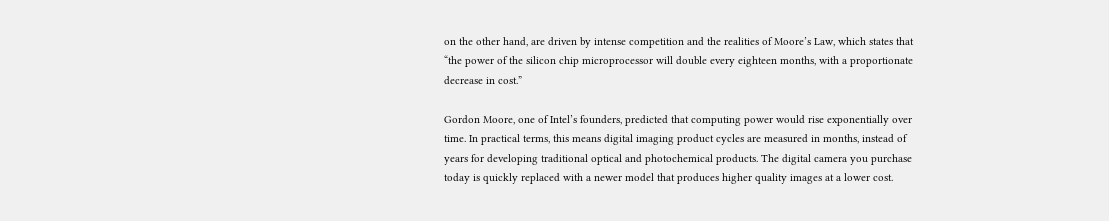on the other hand, are driven by intense competition and the realities of Moore’s Law, which states that “the power of the silicon chip microprocessor will double every eighteen months, with a proportionate decrease in cost.”

Gordon Moore, one of Intel’s founders, predicted that computing power would rise exponentially over time. In practical terms, this means digital imaging product cycles are measured in months, instead of years for developing traditional optical and photochemical products. The digital camera you purchase today is quickly replaced with a newer model that produces higher quality images at a lower cost.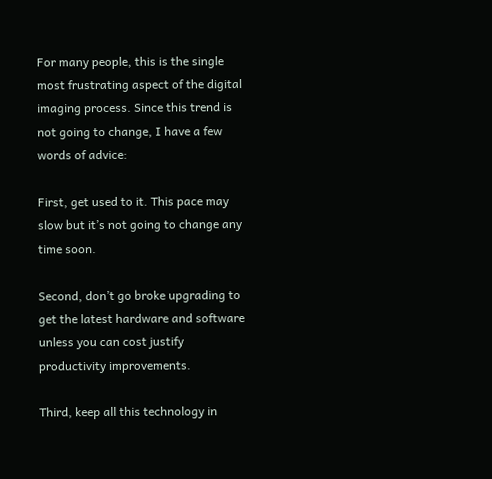For many people, this is the single most frustrating aspect of the digital imaging process. Since this trend is not going to change, I have a few words of advice:

First, get used to it. This pace may slow but it’s not going to change any time soon.

Second, don’t go broke upgrading to get the latest hardware and software unless you can cost justify productivity improvements.

Third, keep all this technology in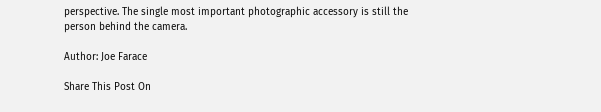perspective. The single most important photographic accessory is still the person behind the camera.

Author: Joe Farace

Share This Post On